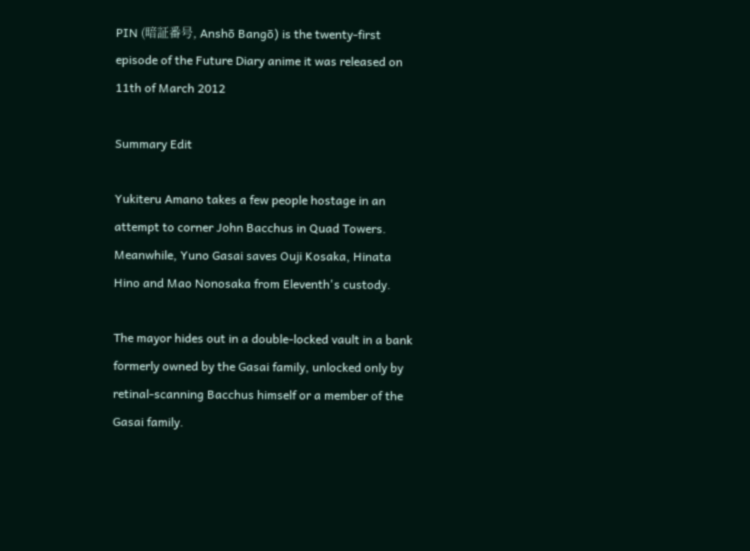PIN (暗証番号, Anshō Bangō) is the twenty-first episode of the Future Diary anime it was released on 11th of March 2012

Summary Edit

Yukiteru Amano takes a few people hostage in an attempt to corner John Bacchus in Quad Towers. Meanwhile, Yuno Gasai saves Ouji Kosaka, Hinata Hino and Mao Nonosaka from Eleventh's custody.

The mayor hides out in a double-locked vault in a bank formerly owned by the Gasai family, unlocked only by retinal-scanning Bacchus himself or a member of the Gasai family.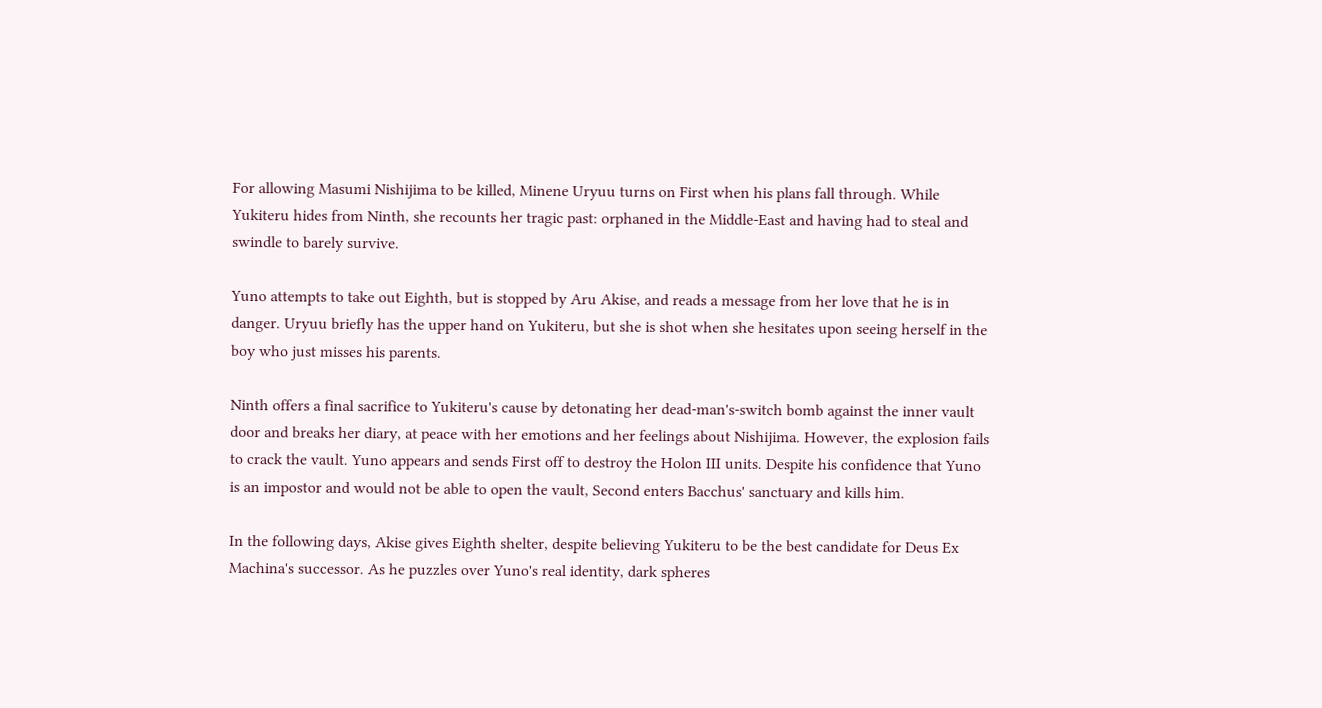For allowing Masumi Nishijima to be killed, Minene Uryuu turns on First when his plans fall through. While Yukiteru hides from Ninth, she recounts her tragic past: orphaned in the Middle-East and having had to steal and swindle to barely survive.

Yuno attempts to take out Eighth, but is stopped by Aru Akise, and reads a message from her love that he is in danger. Uryuu briefly has the upper hand on Yukiteru, but she is shot when she hesitates upon seeing herself in the boy who just misses his parents.

Ninth offers a final sacrifice to Yukiteru's cause by detonating her dead-man's-switch bomb against the inner vault door and breaks her diary, at peace with her emotions and her feelings about Nishijima. However, the explosion fails to crack the vault. Yuno appears and sends First off to destroy the Holon III units. Despite his confidence that Yuno is an impostor and would not be able to open the vault, Second enters Bacchus' sanctuary and kills him.

In the following days, Akise gives Eighth shelter, despite believing Yukiteru to be the best candidate for Deus Ex Machina's successor. As he puzzles over Yuno's real identity, dark spheres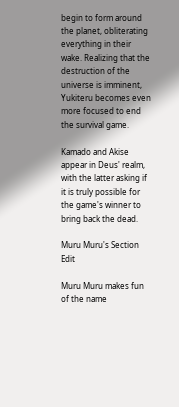begin to form around the planet, obliterating everything in their wake. Realizing that the destruction of the universe is imminent, Yukiteru becomes even more focused to end the survival game.

Kamado and Akise appear in Deus' realm, with the latter asking if it is truly possible for the game's winner to bring back the dead.

Muru Muru's Section Edit

Muru Muru makes fun of the name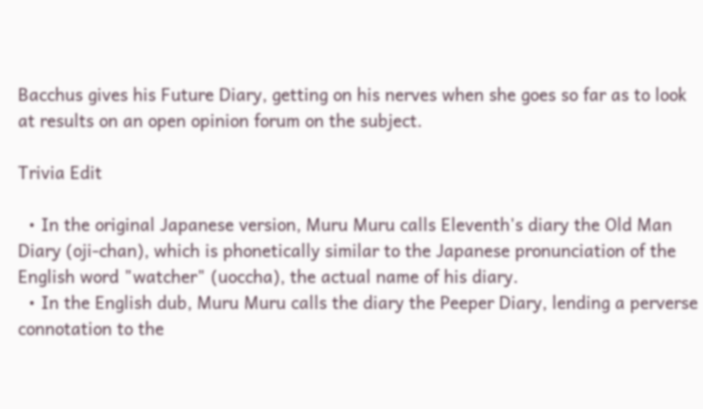Bacchus gives his Future Diary, getting on his nerves when she goes so far as to look at results on an open opinion forum on the subject.

Trivia Edit

  • In the original Japanese version, Muru Muru calls Eleventh's diary the Old Man Diary (oji-chan), which is phonetically similar to the Japanese pronunciation of the English word "watcher" (uoccha), the actual name of his diary.
  • In the English dub, Muru Muru calls the diary the Peeper Diary, lending a perverse connotation to the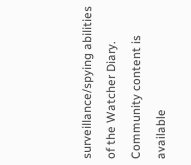surveillance/spying abilities of the Watcher Diary.
Community content is available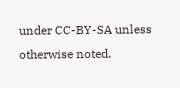under CC-BY-SA unless otherwise noted.